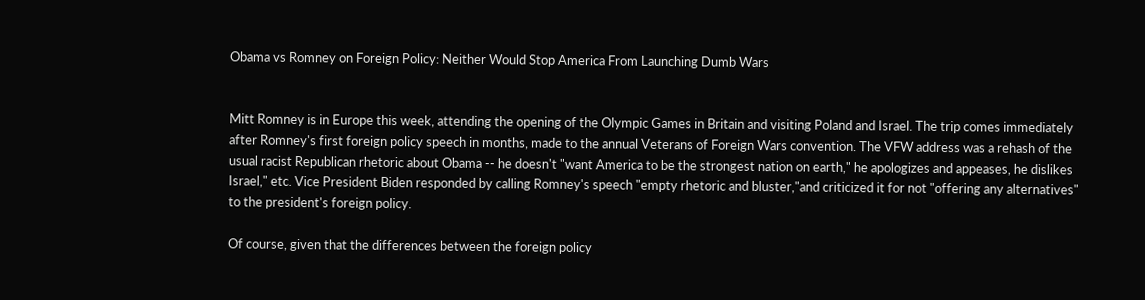Obama vs Romney on Foreign Policy: Neither Would Stop America From Launching Dumb Wars


Mitt Romney is in Europe this week, attending the opening of the Olympic Games in Britain and visiting Poland and Israel. The trip comes immediately after Romney's first foreign policy speech in months, made to the annual Veterans of Foreign Wars convention. The VFW address was a rehash of the usual racist Republican rhetoric about Obama -- he doesn't "want America to be the strongest nation on earth," he apologizes and appeases, he dislikes Israel," etc. Vice President Biden responded by calling Romney's speech "empty rhetoric and bluster,"and criticized it for not "offering any alternatives" to the president's foreign policy.

Of course, given that the differences between the foreign policy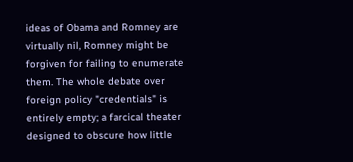ideas of Obama and Romney are virtually nil, Romney might be forgiven for failing to enumerate them. The whole debate over foreign policy "credentials" is entirely empty; a farcical theater designed to obscure how little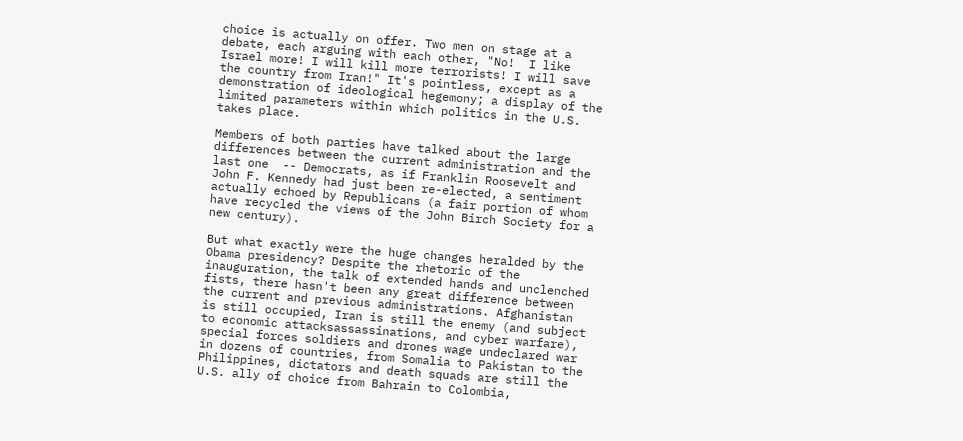choice is actually on offer. Two men on stage at a debate, each arguing with each other, "No!  I like Israel more! I will kill more terrorists! I will save the country from Iran!" It's pointless, except as a demonstration of ideological hegemony; a display of the limited parameters within which politics in the U.S. takes place.

Members of both parties have talked about the large differences between the current administration and the last one  -- Democrats, as if Franklin Roosevelt and John F. Kennedy had just been re-elected, a sentiment actually echoed by Republicans (a fair portion of whom have recycled the views of the John Birch Society for a new century).

But what exactly were the huge changes heralded by the Obama presidency? Despite the rhetoric of the inauguration, the talk of extended hands and unclenched fists, there hasn't been any great difference between the current and previous administrations. Afghanistan is still occupied, Iran is still the enemy (and subject to economic attacksassassinations, and cyber warfare), special forces soldiers and drones wage undeclared war in dozens of countries, from Somalia to Pakistan to the Philippines, dictators and death squads are still the U.S. ally of choice from Bahrain to Colombia,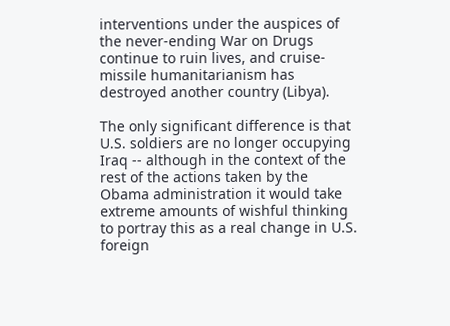interventions under the auspices of the never-ending War on Drugs continue to ruin lives, and cruise-missile humanitarianism has destroyed another country (Libya).

The only significant difference is that U.S. soldiers are no longer occupying Iraq -- although in the context of the rest of the actions taken by the Obama administration it would take extreme amounts of wishful thinking to portray this as a real change in U.S. foreign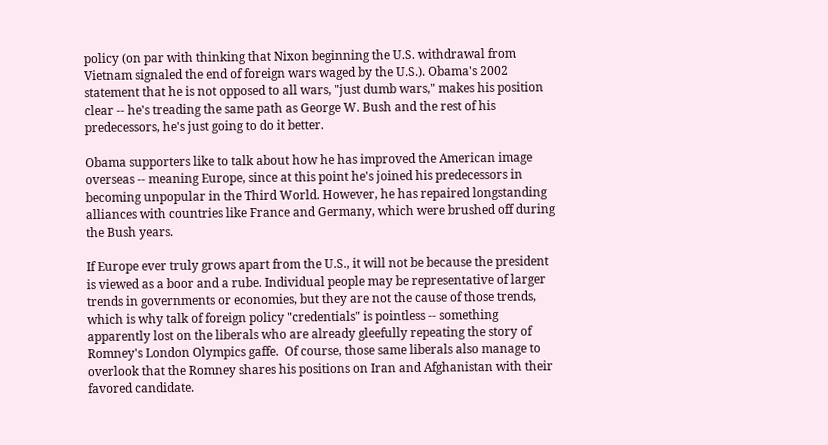policy (on par with thinking that Nixon beginning the U.S. withdrawal from Vietnam signaled the end of foreign wars waged by the U.S.). Obama's 2002 statement that he is not opposed to all wars, "just dumb wars," makes his position clear -- he's treading the same path as George W. Bush and the rest of his predecessors, he's just going to do it better.

Obama supporters like to talk about how he has improved the American image overseas -- meaning Europe, since at this point he's joined his predecessors in becoming unpopular in the Third World. However, he has repaired longstanding alliances with countries like France and Germany, which were brushed off during the Bush years.

If Europe ever truly grows apart from the U.S., it will not be because the president is viewed as a boor and a rube. Individual people may be representative of larger trends in governments or economies, but they are not the cause of those trends, which is why talk of foreign policy "credentials" is pointless -- something apparently lost on the liberals who are already gleefully repeating the story of Romney's London Olympics gaffe.  Of course, those same liberals also manage to overlook that the Romney shares his positions on Iran and Afghanistan with their favored candidate.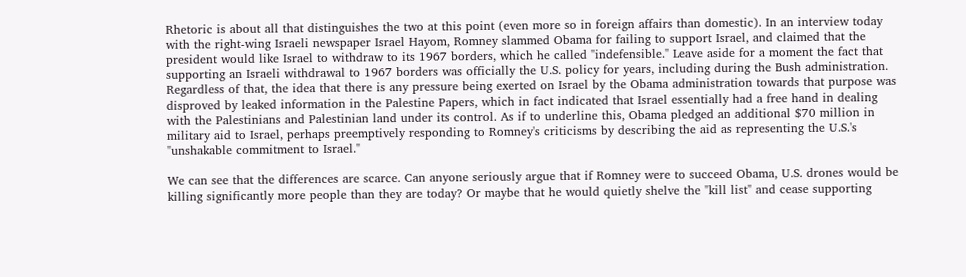Rhetoric is about all that distinguishes the two at this point (even more so in foreign affairs than domestic). In an interview today with the right-wing Israeli newspaper Israel Hayom, Romney slammed Obama for failing to support Israel, and claimed that the president would like Israel to withdraw to its 1967 borders, which he called "indefensible." Leave aside for a moment the fact that supporting an Israeli withdrawal to 1967 borders was officially the U.S. policy for years, including during the Bush administration. Regardless of that, the idea that there is any pressure being exerted on Israel by the Obama administration towards that purpose was disproved by leaked information in the Palestine Papers, which in fact indicated that Israel essentially had a free hand in dealing with the Palestinians and Palestinian land under its control. As if to underline this, Obama pledged an additional $70 million in military aid to Israel, perhaps preemptively responding to Romney's criticisms by describing the aid as representing the U.S.'s "unshakable commitment to Israel."

We can see that the differences are scarce. Can anyone seriously argue that if Romney were to succeed Obama, U.S. drones would be killing significantly more people than they are today? Or maybe that he would quietly shelve the "kill list" and cease supporting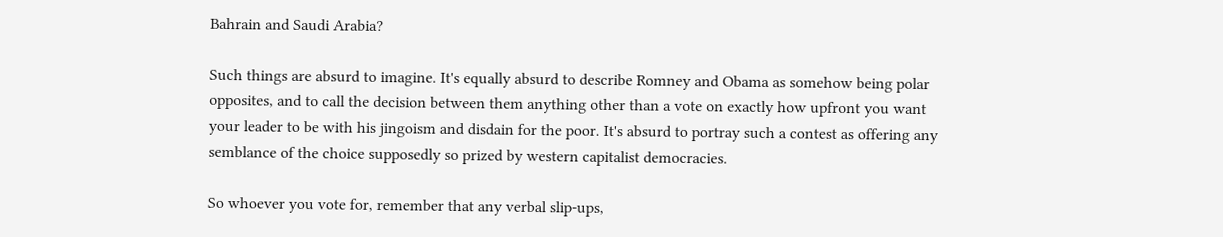Bahrain and Saudi Arabia?

Such things are absurd to imagine. It's equally absurd to describe Romney and Obama as somehow being polar opposites, and to call the decision between them anything other than a vote on exactly how upfront you want your leader to be with his jingoism and disdain for the poor. It's absurd to portray such a contest as offering any semblance of the choice supposedly so prized by western capitalist democracies.

So whoever you vote for, remember that any verbal slip-ups,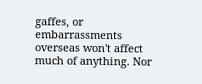gaffes, or embarrassments overseas won't affect much of anything. Nor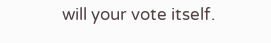will your vote itself.